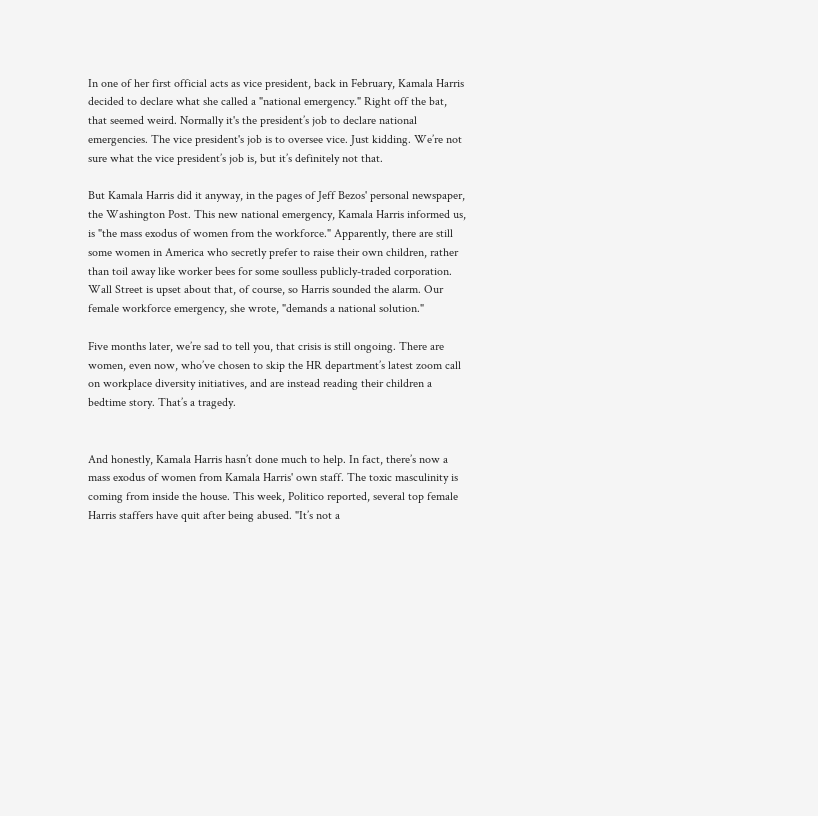In one of her first official acts as vice president, back in February, Kamala Harris decided to declare what she called a "national emergency." Right off the bat, that seemed weird. Normally it's the president’s job to declare national emergencies. The vice president's job is to oversee vice. Just kidding. We’re not sure what the vice president’s job is, but it’s definitely not that.

But Kamala Harris did it anyway, in the pages of Jeff Bezos' personal newspaper, the Washington Post. This new national emergency, Kamala Harris informed us, is "the mass exodus of women from the workforce." Apparently, there are still some women in America who secretly prefer to raise their own children, rather than toil away like worker bees for some soulless publicly-traded corporation. Wall Street is upset about that, of course, so Harris sounded the alarm. Our female workforce emergency, she wrote, "demands a national solution."

Five months later, we’re sad to tell you, that crisis is still ongoing. There are women, even now, who’ve chosen to skip the HR department’s latest zoom call on workplace diversity initiatives, and are instead reading their children a bedtime story. That’s a tragedy.


And honestly, Kamala Harris hasn’t done much to help. In fact, there’s now a mass exodus of women from Kamala Harris' own staff. The toxic masculinity is coming from inside the house. This week, Politico reported, several top female Harris staffers have quit after being abused. "It’s not a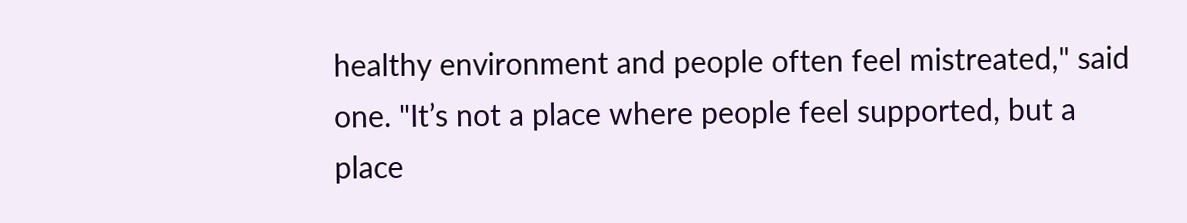healthy environment and people often feel mistreated," said one. "It’s not a place where people feel supported, but a place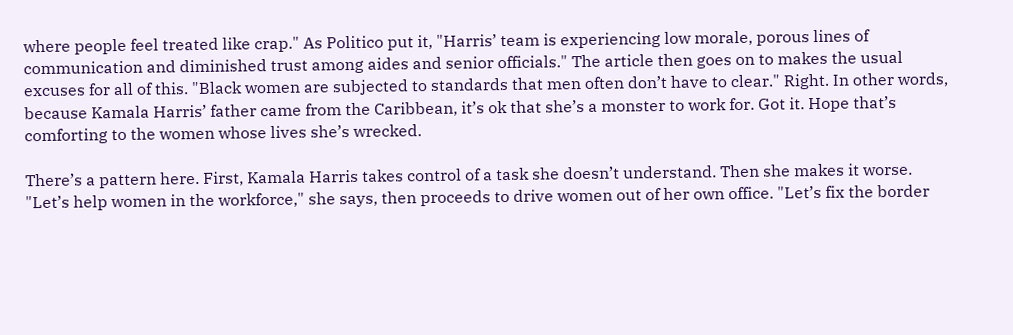where people feel treated like crap." As Politico put it, "Harris’ team is experiencing low morale, porous lines of communication and diminished trust among aides and senior officials." The article then goes on to makes the usual excuses for all of this. "Black women are subjected to standards that men often don’t have to clear." Right. In other words, because Kamala Harris’ father came from the Caribbean, it’s ok that she’s a monster to work for. Got it. Hope that’s comforting to the women whose lives she’s wrecked.

There’s a pattern here. First, Kamala Harris takes control of a task she doesn’t understand. Then she makes it worse. "Let’s help women in the workforce," she says, then proceeds to drive women out of her own office. "Let’s fix the border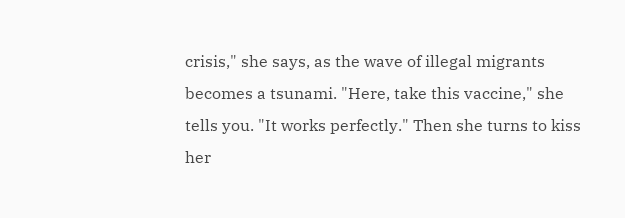crisis," she says, as the wave of illegal migrants becomes a tsunami. "Here, take this vaccine," she tells you. "It works perfectly." Then she turns to kiss her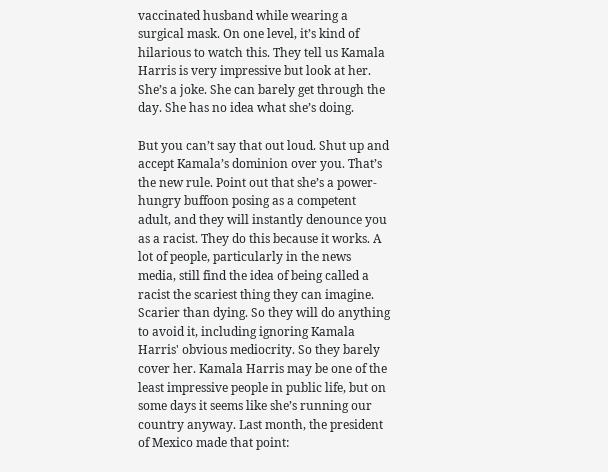vaccinated husband while wearing a surgical mask. On one level, it’s kind of hilarious to watch this. They tell us Kamala Harris is very impressive but look at her. She’s a joke. She can barely get through the day. She has no idea what she’s doing.

But you can’t say that out loud. Shut up and accept Kamala’s dominion over you. That’s the new rule. Point out that she’s a power-hungry buffoon posing as a competent adult, and they will instantly denounce you as a racist. They do this because it works. A lot of people, particularly in the news media, still find the idea of being called a racist the scariest thing they can imagine. Scarier than dying. So they will do anything to avoid it, including ignoring Kamala Harris' obvious mediocrity. So they barely cover her. Kamala Harris may be one of the least impressive people in public life, but on some days it seems like she’s running our country anyway. Last month, the president of Mexico made that point: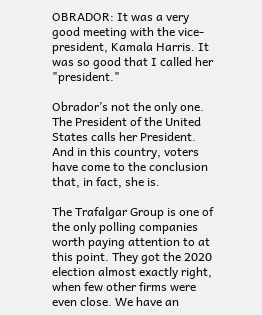OBRADOR: It was a very good meeting with the vice-president, Kamala Harris. It was so good that I called her "president."

Obrador’s not the only one. The President of the United States calls her President. And in this country, voters have come to the conclusion that, in fact, she is.

The Trafalgar Group is one of the only polling companies worth paying attention to at this point. They got the 2020 election almost exactly right, when few other firms were even close. We have an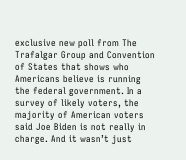exclusive new poll from The Trafalgar Group and Convention of States that shows who Americans believe is running the federal government. In a survey of likely voters, the majority of American voters said Joe Biden is not really in charge. And it wasn’t just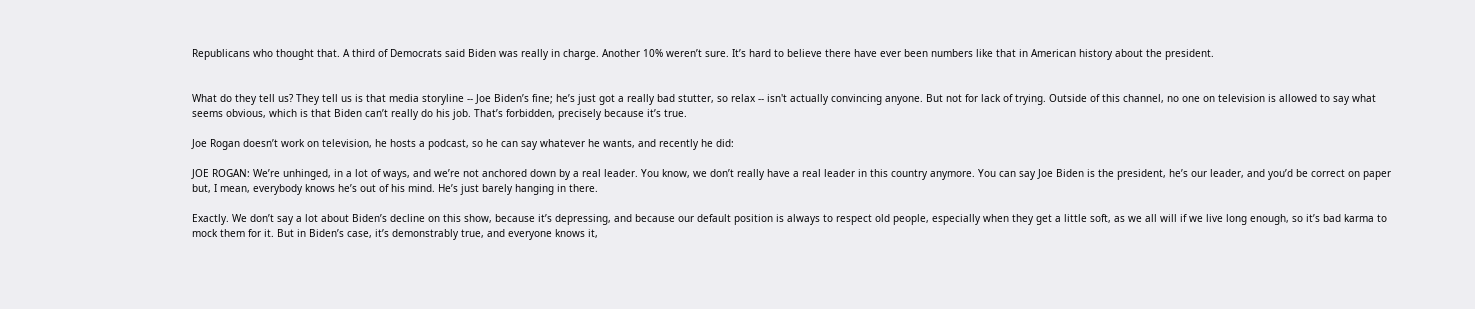Republicans who thought that. A third of Democrats said Biden was really in charge. Another 10% weren’t sure. It’s hard to believe there have ever been numbers like that in American history about the president.


What do they tell us? They tell us is that media storyline -- Joe Biden’s fine; he’s just got a really bad stutter, so relax -- isn't actually convincing anyone. But not for lack of trying. Outside of this channel, no one on television is allowed to say what seems obvious, which is that Biden can’t really do his job. That’s forbidden, precisely because it’s true.

Joe Rogan doesn’t work on television, he hosts a podcast, so he can say whatever he wants, and recently he did:

JOE ROGAN: We’re unhinged, in a lot of ways, and we’re not anchored down by a real leader. You know, we don’t really have a real leader in this country anymore. You can say Joe Biden is the president, he’s our leader, and you’d be correct on paper but, I mean, everybody knows he’s out of his mind. He’s just barely hanging in there.

Exactly. We don’t say a lot about Biden’s decline on this show, because it’s depressing, and because our default position is always to respect old people, especially when they get a little soft, as we all will if we live long enough, so it’s bad karma to mock them for it. But in Biden’s case, it’s demonstrably true, and everyone knows it,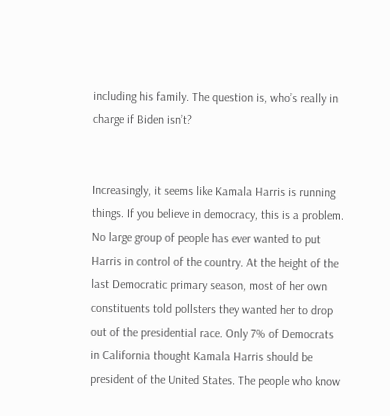including his family. The question is, who’s really in charge if Biden isn’t?


Increasingly, it seems like Kamala Harris is running things. If you believe in democracy, this is a problem. No large group of people has ever wanted to put Harris in control of the country. At the height of the last Democratic primary season, most of her own constituents told pollsters they wanted her to drop out of the presidential race. Only 7% of Democrats in California thought Kamala Harris should be president of the United States. The people who know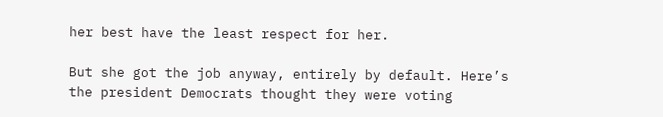her best have the least respect for her.

But she got the job anyway, entirely by default. Here’s the president Democrats thought they were voting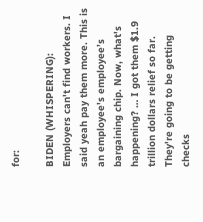for:

BIDEN (WHISPERING): Employers can't find workers. I said yeah pay them more. This is an employee's employee’s bargaining chip. Now, what's happening? … I got them $1.9 trillion dollars relief so far. They're going to be getting checks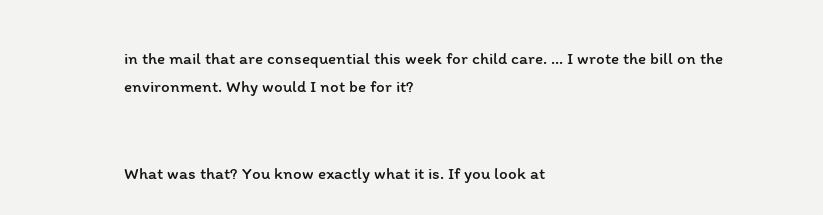in the mail that are consequential this week for child care. … I wrote the bill on the environment. Why would I not be for it?


What was that? You know exactly what it is. If you look at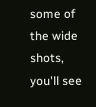some of the wide shots, you'll see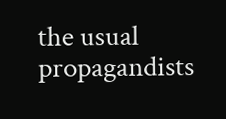the usual propagandists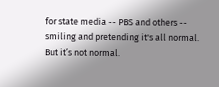for state media -- PBS and others -- smiling and pretending it's all normal. But it’s not normal.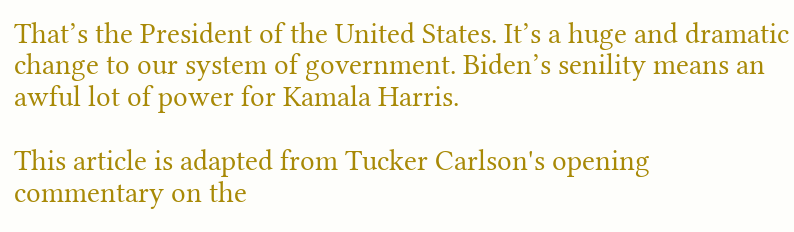That’s the President of the United States. It’s a huge and dramatic change to our system of government. Biden’s senility means an awful lot of power for Kamala Harris.

This article is adapted from Tucker Carlson's opening commentary on the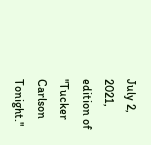July 2, 2021, edition of "Tucker Carlson Tonight."